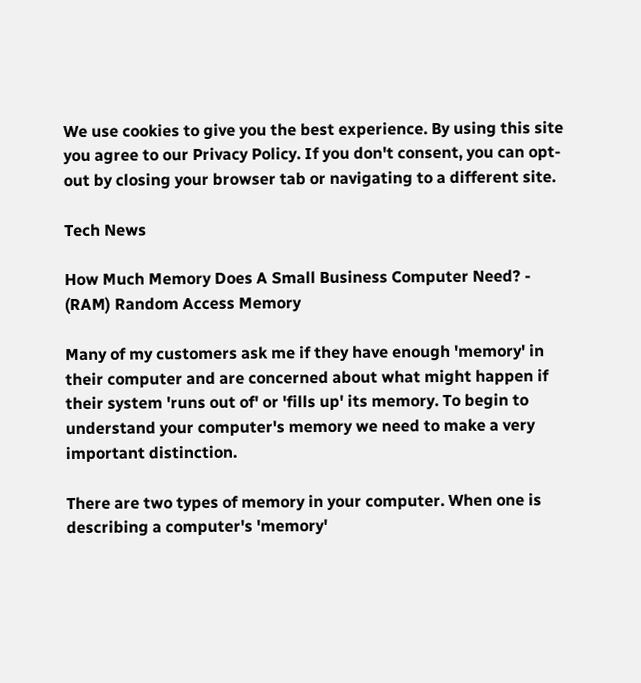We use cookies to give you the best experience. By using this site you agree to our Privacy Policy. If you don't consent, you can opt-out by closing your browser tab or navigating to a different site.

Tech News

How Much Memory Does A Small Business Computer Need? - (RAM) Random Access Memory

Many of my customers ask me if they have enough 'memory' in their computer and are concerned about what might happen if their system 'runs out of' or 'fills up' its memory. To begin to understand your computer's memory we need to make a very important distinction.

There are two types of memory in your computer. When one is describing a computer's 'memory'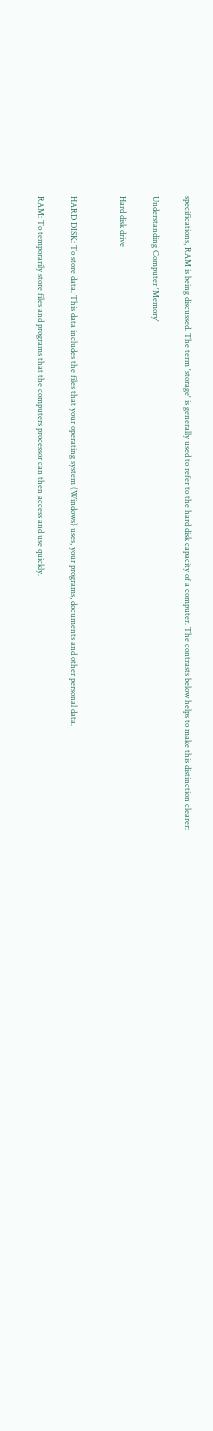specifications, RAM is being discussed. The term 'storage' is generally used to refer to the hard disk capacity of a computer. The contrasts below helps to make this distinction clearer:

Understanding Computer 'Memory'

Hard disk drive


HARD DISK: To store data. This data includes the files that your operating system (Windows) uses, your programs, documents and other personal data.

RAM: To temporarily store files and programs that the computers processor can then access and use quickly.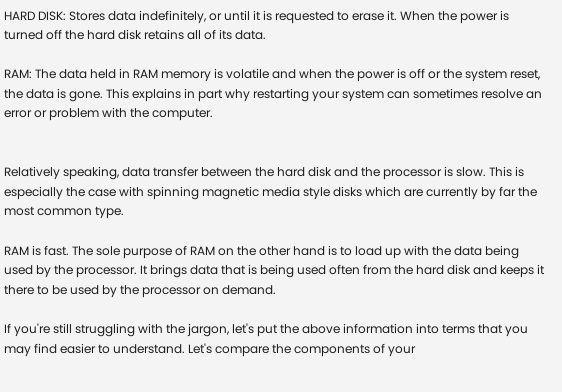HARD DISK: Stores data indefinitely, or until it is requested to erase it. When the power is turned off the hard disk retains all of its data.

RAM: The data held in RAM memory is volatile and when the power is off or the system reset, the data is gone. This explains in part why restarting your system can sometimes resolve an error or problem with the computer.


Relatively speaking, data transfer between the hard disk and the processor is slow. This is especially the case with spinning magnetic media style disks which are currently by far the most common type.

RAM is fast. The sole purpose of RAM on the other hand is to load up with the data being used by the processor. It brings data that is being used often from the hard disk and keeps it there to be used by the processor on demand.

If you're still struggling with the jargon, let's put the above information into terms that you may find easier to understand. Let's compare the components of your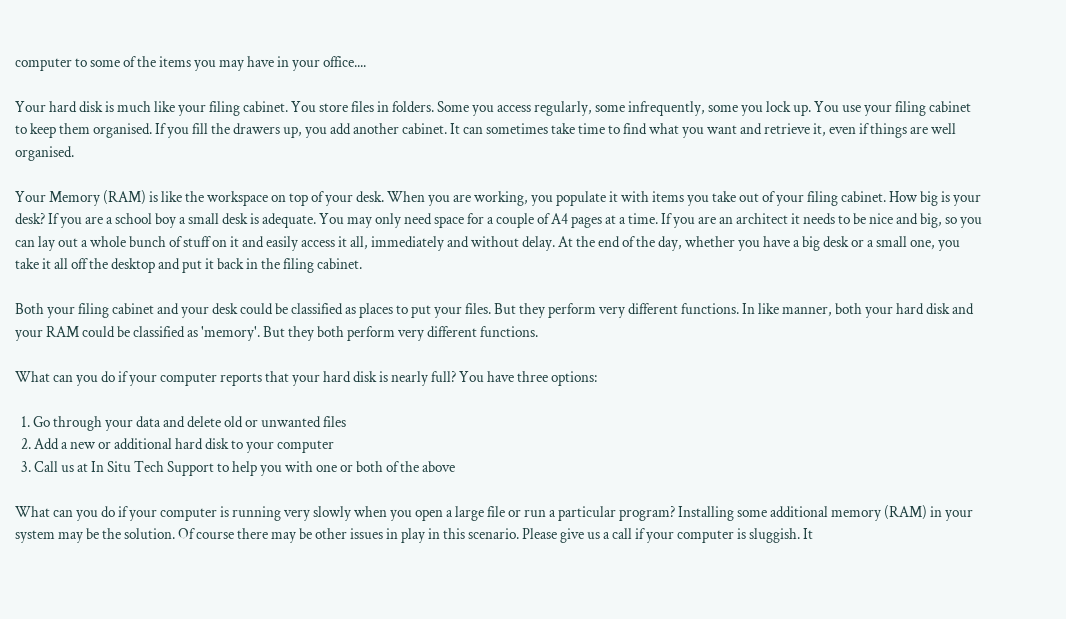computer to some of the items you may have in your office....

Your hard disk is much like your filing cabinet. You store files in folders. Some you access regularly, some infrequently, some you lock up. You use your filing cabinet to keep them organised. If you fill the drawers up, you add another cabinet. It can sometimes take time to find what you want and retrieve it, even if things are well organised.

Your Memory (RAM) is like the workspace on top of your desk. When you are working, you populate it with items you take out of your filing cabinet. How big is your desk? If you are a school boy a small desk is adequate. You may only need space for a couple of A4 pages at a time. If you are an architect it needs to be nice and big, so you can lay out a whole bunch of stuff on it and easily access it all, immediately and without delay. At the end of the day, whether you have a big desk or a small one, you take it all off the desktop and put it back in the filing cabinet.

Both your filing cabinet and your desk could be classified as places to put your files. But they perform very different functions. In like manner, both your hard disk and your RAM could be classified as 'memory'. But they both perform very different functions.

What can you do if your computer reports that your hard disk is nearly full? You have three options:

  1. Go through your data and delete old or unwanted files
  2. Add a new or additional hard disk to your computer
  3. Call us at In Situ Tech Support to help you with one or both of the above

What can you do if your computer is running very slowly when you open a large file or run a particular program? Installing some additional memory (RAM) in your system may be the solution. Of course there may be other issues in play in this scenario. Please give us a call if your computer is sluggish. It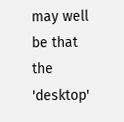may well be that the 'desktop'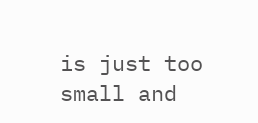is just too small and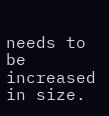needs to be increased in size.